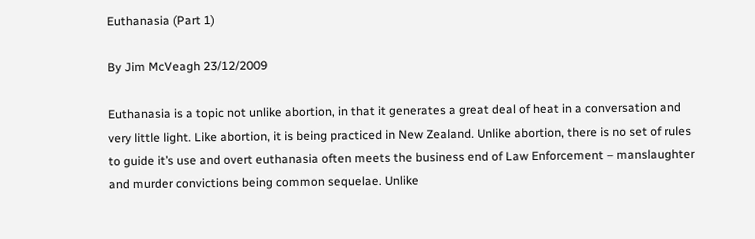Euthanasia (Part 1)

By Jim McVeagh 23/12/2009

Euthanasia is a topic not unlike abortion, in that it generates a great deal of heat in a conversation and very little light. Like abortion, it is being practiced in New Zealand. Unlike abortion, there is no set of rules to guide it’s use and overt euthanasia often meets the business end of Law Enforcement – manslaughter and murder convictions being common sequelae. Unlike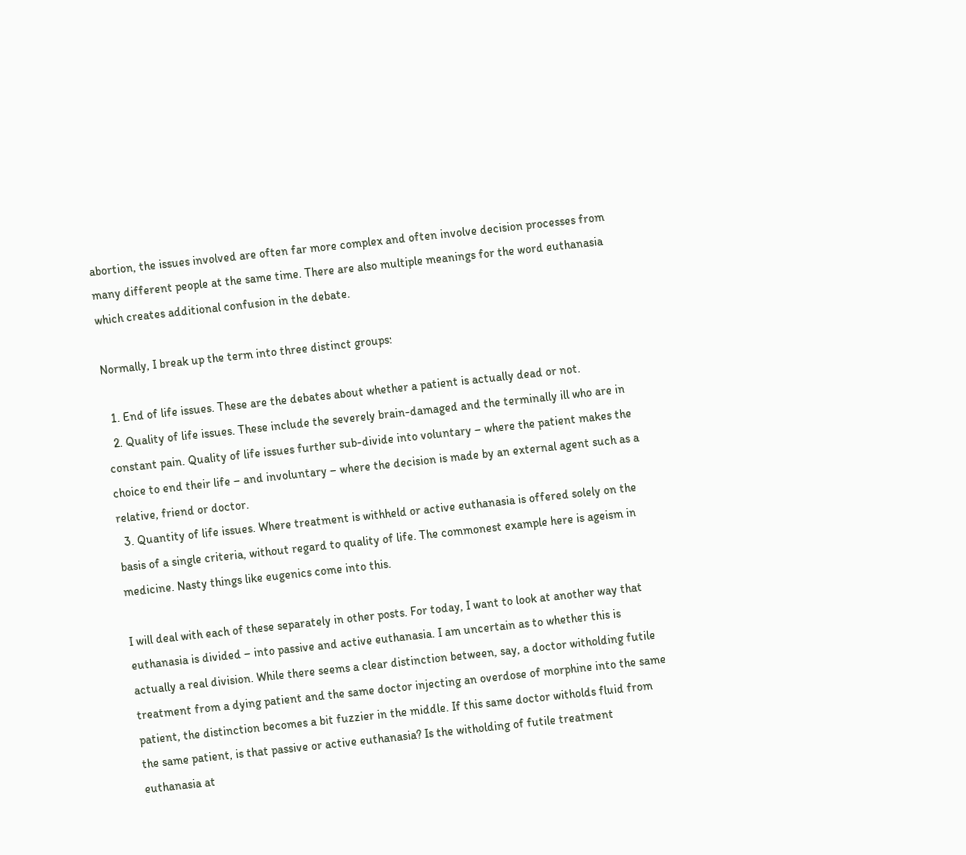abortion, the issues involved are often far more complex and often involve decision processes from many different people at the same time. There are also multiple meanings for the word euthanasia which creates additional confusion in the debate.

Normally, I break up the term into three distinct groups:

  1. End of life issues. These are the debates about whether a patient is actually dead or not.
  2. Quality of life issues. These include the severely brain-damaged and the terminally ill who are in constant pain. Quality of life issues further sub-divide into voluntary – where the patient makes the choice to end their life – and involuntary – where the decision is made by an external agent such as a relative, friend or doctor.
  3. Quantity of life issues. Where treatment is withheld or active euthanasia is offered solely on the basis of a single criteria, without regard to quality of life. The commonest example here is ageism in medicine. Nasty things like eugenics come into this.

I will deal with each of these separately in other posts. For today, I want to look at another way that euthanasia is divided – into passive and active euthanasia. I am uncertain as to whether this is actually a real division. While there seems a clear distinction between, say, a doctor witholding futile treatment from a dying patient and the same doctor injecting an overdose of morphine into the same patient, the distinction becomes a bit fuzzier in the middle. If this same doctor witholds fluid from the same patient, is that passive or active euthanasia? Is the witholding of futile treatment euthanasia at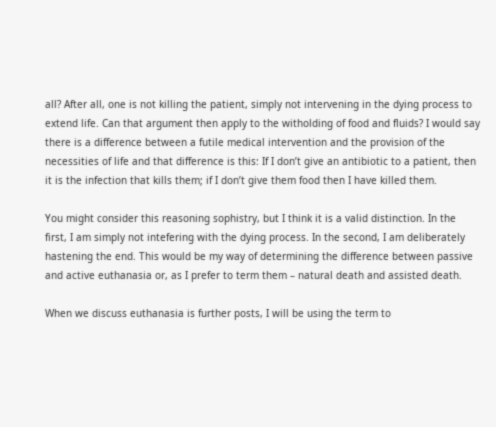all? After all, one is not killing the patient, simply not intervening in the dying process to extend life. Can that argument then apply to the witholding of food and fluids? I would say there is a difference between a futile medical intervention and the provision of the necessities of life and that difference is this: If I don’t give an antibiotic to a patient, then it is the infection that kills them; if I don’t give them food then I have killed them.

You might consider this reasoning sophistry, but I think it is a valid distinction. In the first, I am simply not intefering with the dying process. In the second, I am deliberately hastening the end. This would be my way of determining the difference between passive and active euthanasia or, as I prefer to term them – natural death and assisted death.

When we discuss euthanasia is further posts, I will be using the term to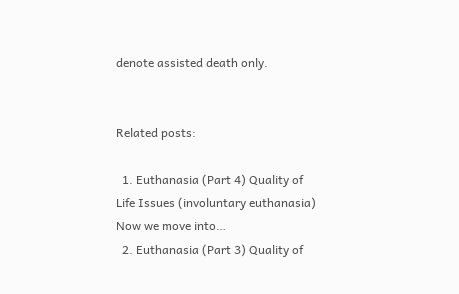denote assisted death only.


Related posts:

  1. Euthanasia (Part 4) Quality of Life Issues (involuntary euthanasia) Now we move into…
  2. Euthanasia (Part 3) Quality of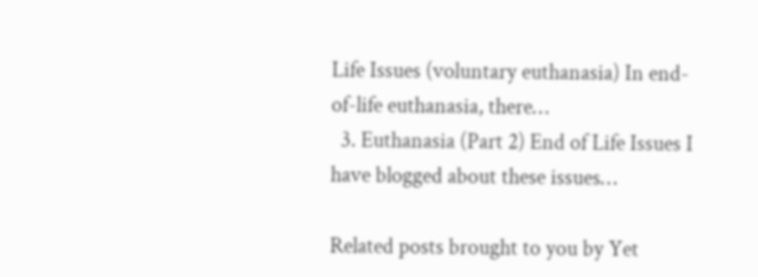Life Issues (voluntary euthanasia) In end-of-life euthanasia, there…
  3. Euthanasia (Part 2) End of Life Issues I have blogged about these issues…

Related posts brought to you by Yet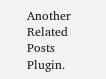Another Related Posts Plugin.